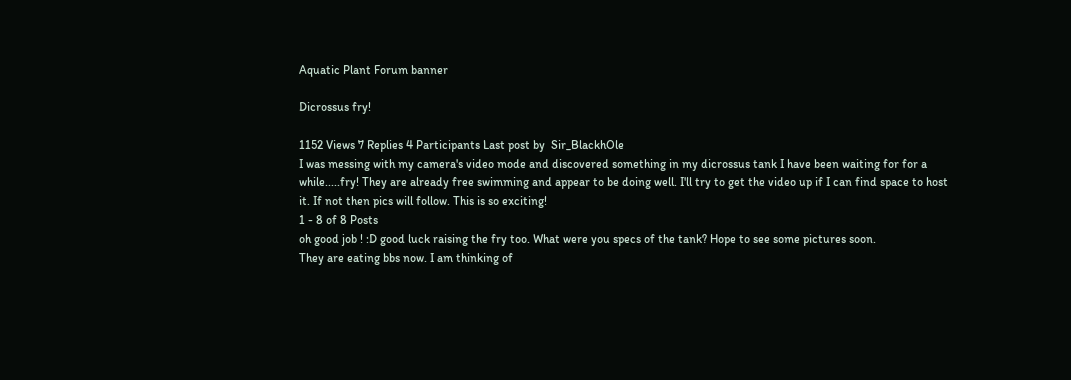Aquatic Plant Forum banner

Dicrossus fry!

1152 Views 7 Replies 4 Participants Last post by  Sir_BlackhOle
I was messing with my camera's video mode and discovered something in my dicrossus tank I have been waiting for for a while.....fry! They are already free swimming and appear to be doing well. I'll try to get the video up if I can find space to host it. If not then pics will follow. This is so exciting!
1 - 8 of 8 Posts
oh good job ! :D good luck raising the fry too. What were you specs of the tank? Hope to see some pictures soon.
They are eating bbs now. I am thinking of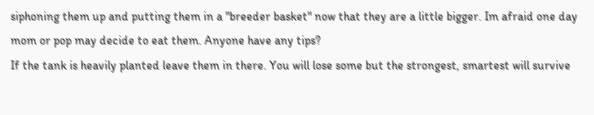siphoning them up and putting them in a "breeder basket" now that they are a little bigger. Im afraid one day mom or pop may decide to eat them. Anyone have any tips?
If the tank is heavily planted leave them in there. You will lose some but the strongest, smartest will survive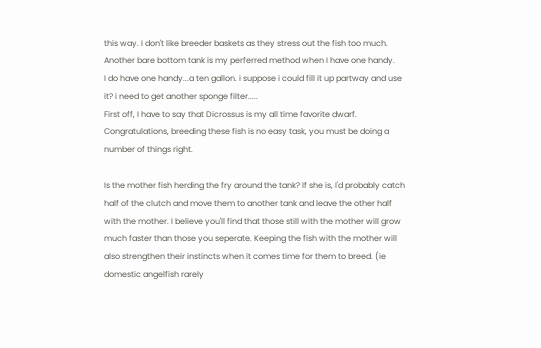this way. I don't like breeder baskets as they stress out the fish too much. Another bare bottom tank is my perferred method when I have one handy.
I do have one handy...a ten gallon. i suppose i could fill it up partway and use it? i need to get another sponge filter.....
First off, I have to say that Dicrossus is my all time favorite dwarf. Congratulations, breeding these fish is no easy task, you must be doing a number of things right.

Is the mother fish herding the fry around the tank? If she is, I'd probably catch half of the clutch and move them to another tank and leave the other half with the mother. I believe you'll find that those still with the mother will grow much faster than those you seperate. Keeping the fish with the mother will also strengthen their instincts when it comes time for them to breed. (ie domestic angelfish rarely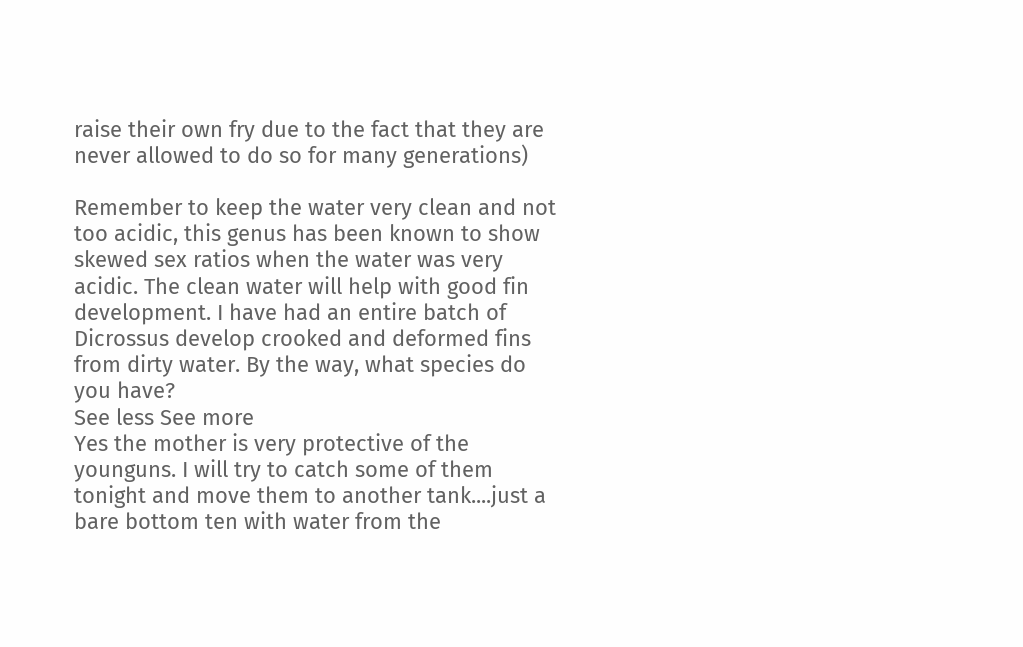raise their own fry due to the fact that they are never allowed to do so for many generations)

Remember to keep the water very clean and not too acidic, this genus has been known to show skewed sex ratios when the water was very acidic. The clean water will help with good fin development. I have had an entire batch of Dicrossus develop crooked and deformed fins from dirty water. By the way, what species do you have?
See less See more
Yes the mother is very protective of the younguns. I will try to catch some of them tonight and move them to another tank....just a bare bottom ten with water from the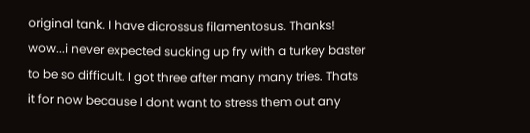original tank. I have dicrossus filamentosus. Thanks!
wow...i never expected sucking up fry with a turkey baster to be so difficult. I got three after many many tries. Thats it for now because I dont want to stress them out any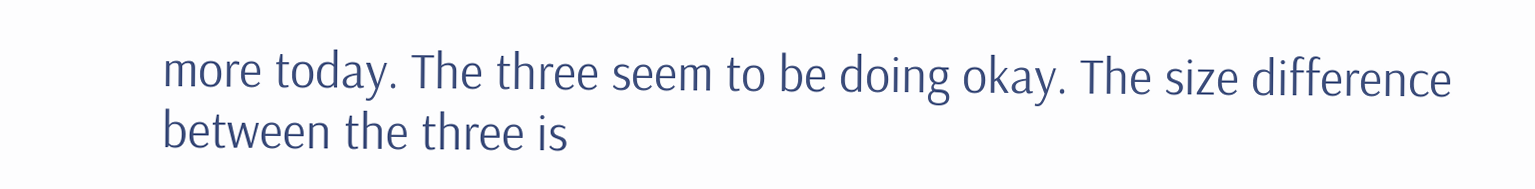more today. The three seem to be doing okay. The size difference between the three is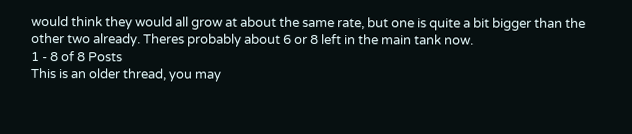would think they would all grow at about the same rate, but one is quite a bit bigger than the other two already. Theres probably about 6 or 8 left in the main tank now.
1 - 8 of 8 Posts
This is an older thread, you may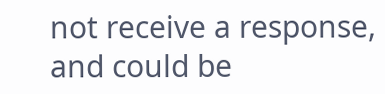not receive a response, and could be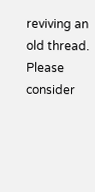reviving an old thread. Please consider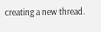creating a new thread.